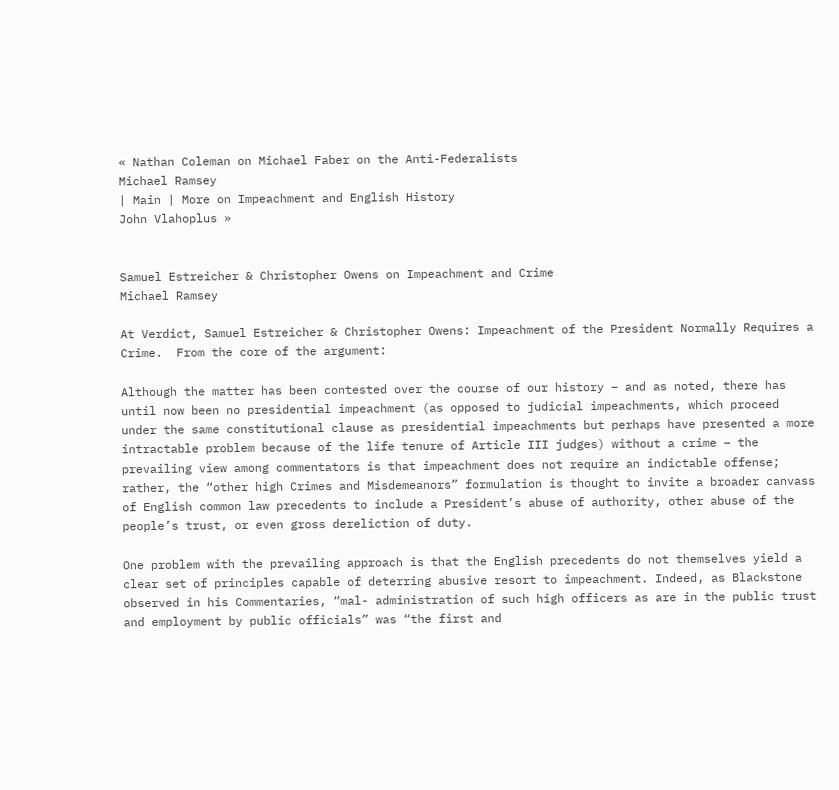« Nathan Coleman on Michael Faber on the Anti-Federalists
Michael Ramsey
| Main | More on Impeachment and English History
John Vlahoplus »


Samuel Estreicher & Christopher Owens on Impeachment and Crime
Michael Ramsey

At Verdict, Samuel Estreicher & Christopher Owens: Impeachment of the President Normally Requires a Crime.  From the core of the argument:

Although the matter has been contested over the course of our history – and as noted, there has until now been no presidential impeachment (as opposed to judicial impeachments, which proceed under the same constitutional clause as presidential impeachments but perhaps have presented a more intractable problem because of the life tenure of Article III judges) without a crime – the prevailing view among commentators is that impeachment does not require an indictable offense; rather, the “other high Crimes and Misdemeanors” formulation is thought to invite a broader canvass of English common law precedents to include a President’s abuse of authority, other abuse of the people’s trust, or even gross dereliction of duty.

One problem with the prevailing approach is that the English precedents do not themselves yield a clear set of principles capable of deterring abusive resort to impeachment. Indeed, as Blackstone observed in his Commentaries, “mal- administration of such high officers as are in the public trust and employment by public officials” was “the first and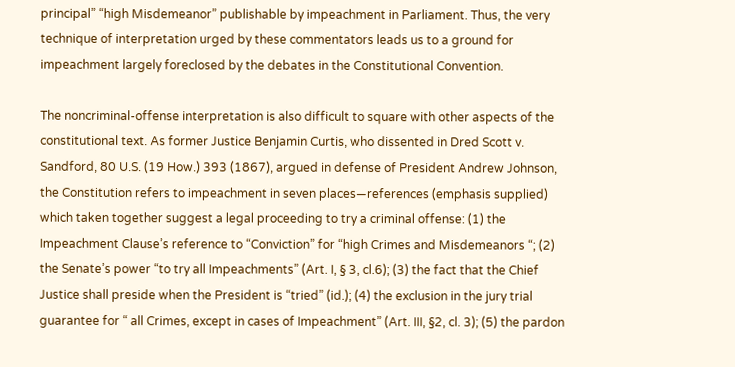principal” “high Misdemeanor” publishable by impeachment in Parliament. Thus, the very technique of interpretation urged by these commentators leads us to a ground for impeachment largely foreclosed by the debates in the Constitutional Convention.

The noncriminal-offense interpretation is also difficult to square with other aspects of the constitutional text. As former Justice Benjamin Curtis, who dissented in Dred Scott v. Sandford, 80 U.S. (19 How.) 393 (1867), argued in defense of President Andrew Johnson, the Constitution refers to impeachment in seven places—references (emphasis supplied) which taken together suggest a legal proceeding to try a criminal offense: (1) the Impeachment Clause’s reference to “Conviction” for “high Crimes and Misdemeanors “; (2) the Senate’s power “to try all Impeachments” (Art. I, § 3, cl.6); (3) the fact that the Chief Justice shall preside when the President is “tried” (id.); (4) the exclusion in the jury trial guarantee for “ all Crimes, except in cases of Impeachment” (Art. III, §2, cl. 3); (5) the pardon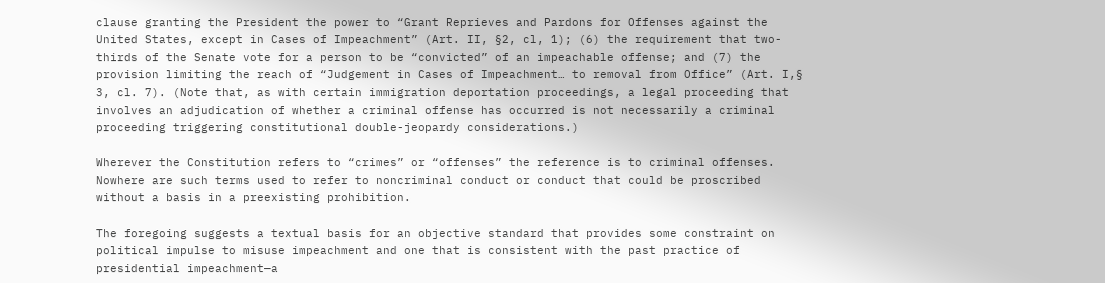clause granting the President the power to “Grant Reprieves and Pardons for Offenses against the United States, except in Cases of Impeachment” (Art. II, §2, cl, 1); (6) the requirement that two-thirds of the Senate vote for a person to be “convicted” of an impeachable offense; and (7) the provision limiting the reach of “Judgement in Cases of Impeachment… to removal from Office” (Art. I,§ 3, cl. 7). (Note that, as with certain immigration deportation proceedings, a legal proceeding that involves an adjudication of whether a criminal offense has occurred is not necessarily a criminal proceeding triggering constitutional double-jeopardy considerations.)

Wherever the Constitution refers to “crimes” or “offenses” the reference is to criminal offenses. Nowhere are such terms used to refer to noncriminal conduct or conduct that could be proscribed without a basis in a preexisting prohibition.

The foregoing suggests a textual basis for an objective standard that provides some constraint on political impulse to misuse impeachment and one that is consistent with the past practice of presidential impeachment—a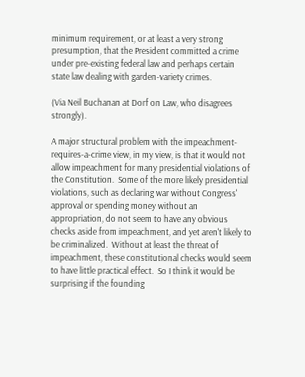minimum requirement, or at least a very strong presumption, that the President committed a crime under pre-existing federal law and perhaps certain state law dealing with garden-variety crimes.

(Via Neil Buchanan at Dorf on Law, who disagrees strongly).

A major structural problem with the impeachment-requires-a-crime view, in my view, is that it would not allow impeachment for many presidential violations of the Constitution.  Some of the more likely presidential violations, such as declaring war without Congress' approval or spending money without an appropriation, do not seem to have any obvious checks aside from impeachment, and yet aren't likely to be criminalized.  Without at least the threat of impeachment, these constitutional checks would seem to have little practical effect.  So I think it would be surprising if the founding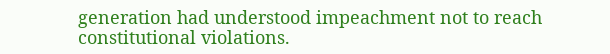generation had understood impeachment not to reach constitutional violations.